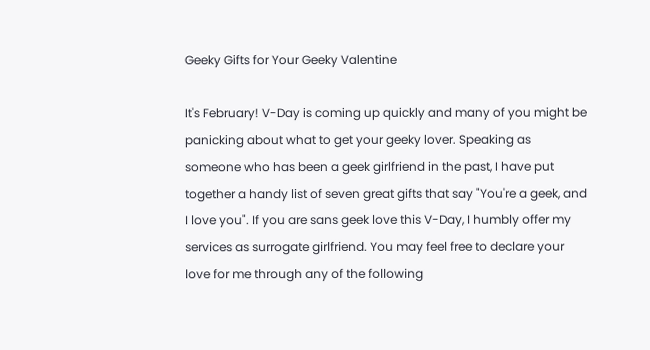Geeky Gifts for Your Geeky Valentine

It's February! V-Day is coming up quickly and many of you might be panicking about what to get your geeky lover. Speaking as someone who has been a geek girlfriend in the past, I have put together a handy list of seven great gifts that say "You're a geek, and I love you". If you are sans geek love this V-Day, I humbly offer my services as surrogate girlfriend. You may feel free to declare your love for me through any of the following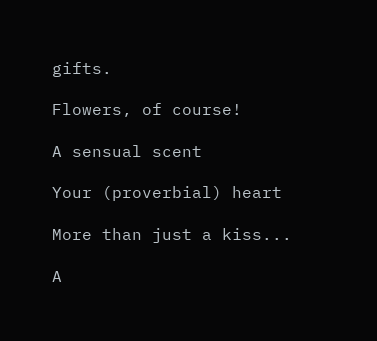gifts.

Flowers, of course!

A sensual scent

Your (proverbial) heart

More than just a kiss...

A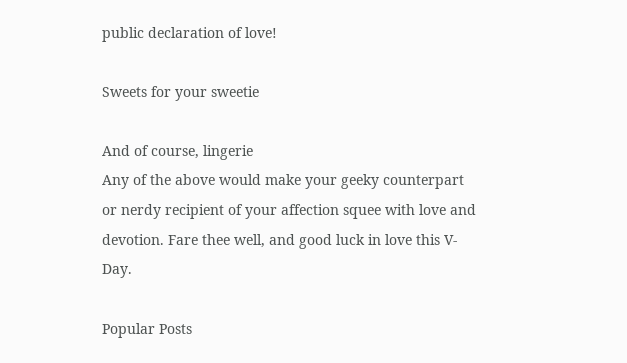public declaration of love!

Sweets for your sweetie

And of course, lingerie
Any of the above would make your geeky counterpart or nerdy recipient of your affection squee with love and devotion. Fare thee well, and good luck in love this V-Day.

Popular Posts